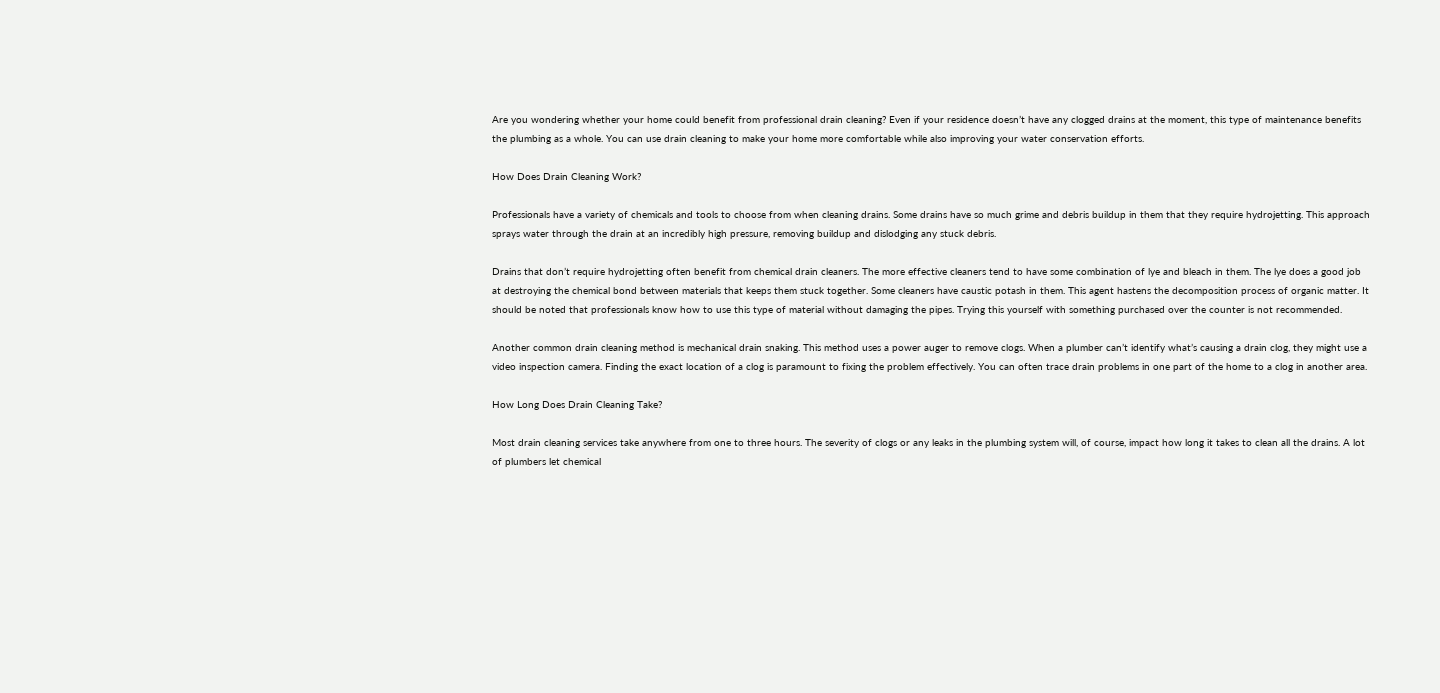Are you wondering whether your home could benefit from professional drain cleaning? Even if your residence doesn’t have any clogged drains at the moment, this type of maintenance benefits the plumbing as a whole. You can use drain cleaning to make your home more comfortable while also improving your water conservation efforts.

How Does Drain Cleaning Work?

Professionals have a variety of chemicals and tools to choose from when cleaning drains. Some drains have so much grime and debris buildup in them that they require hydrojetting. This approach sprays water through the drain at an incredibly high pressure, removing buildup and dislodging any stuck debris.

Drains that don’t require hydrojetting often benefit from chemical drain cleaners. The more effective cleaners tend to have some combination of lye and bleach in them. The lye does a good job at destroying the chemical bond between materials that keeps them stuck together. Some cleaners have caustic potash in them. This agent hastens the decomposition process of organic matter. It should be noted that professionals know how to use this type of material without damaging the pipes. Trying this yourself with something purchased over the counter is not recommended.

Another common drain cleaning method is mechanical drain snaking. This method uses a power auger to remove clogs. When a plumber can’t identify what’s causing a drain clog, they might use a video inspection camera. Finding the exact location of a clog is paramount to fixing the problem effectively. You can often trace drain problems in one part of the home to a clog in another area.

How Long Does Drain Cleaning Take?

Most drain cleaning services take anywhere from one to three hours. The severity of clogs or any leaks in the plumbing system will, of course, impact how long it takes to clean all the drains. A lot of plumbers let chemical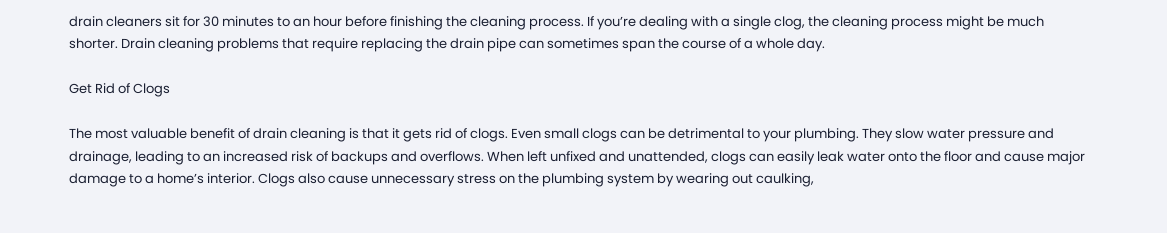drain cleaners sit for 30 minutes to an hour before finishing the cleaning process. If you’re dealing with a single clog, the cleaning process might be much shorter. Drain cleaning problems that require replacing the drain pipe can sometimes span the course of a whole day.

Get Rid of Clogs

The most valuable benefit of drain cleaning is that it gets rid of clogs. Even small clogs can be detrimental to your plumbing. They slow water pressure and drainage, leading to an increased risk of backups and overflows. When left unfixed and unattended, clogs can easily leak water onto the floor and cause major damage to a home’s interior. Clogs also cause unnecessary stress on the plumbing system by wearing out caulking,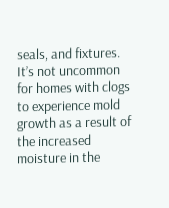seals, and fixtures. It’s not uncommon for homes with clogs to experience mold growth as a result of the increased moisture in the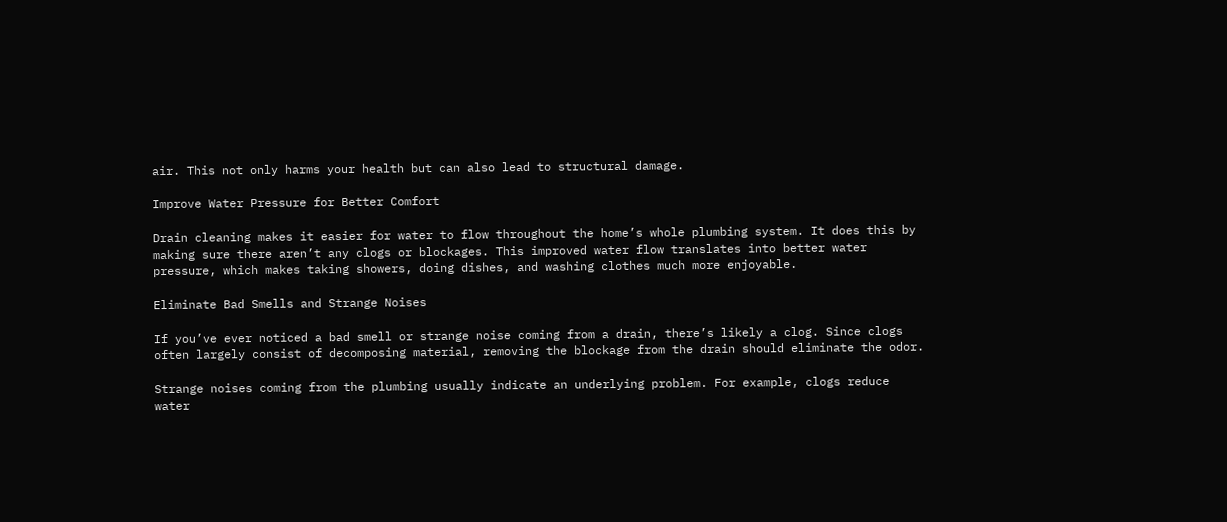air. This not only harms your health but can also lead to structural damage.

Improve Water Pressure for Better Comfort

Drain cleaning makes it easier for water to flow throughout the home’s whole plumbing system. It does this by making sure there aren’t any clogs or blockages. This improved water flow translates into better water pressure, which makes taking showers, doing dishes, and washing clothes much more enjoyable.

Eliminate Bad Smells and Strange Noises

If you’ve ever noticed a bad smell or strange noise coming from a drain, there’s likely a clog. Since clogs often largely consist of decomposing material, removing the blockage from the drain should eliminate the odor.

Strange noises coming from the plumbing usually indicate an underlying problem. For example, clogs reduce water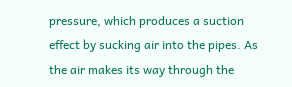pressure, which produces a suction effect by sucking air into the pipes. As the air makes its way through the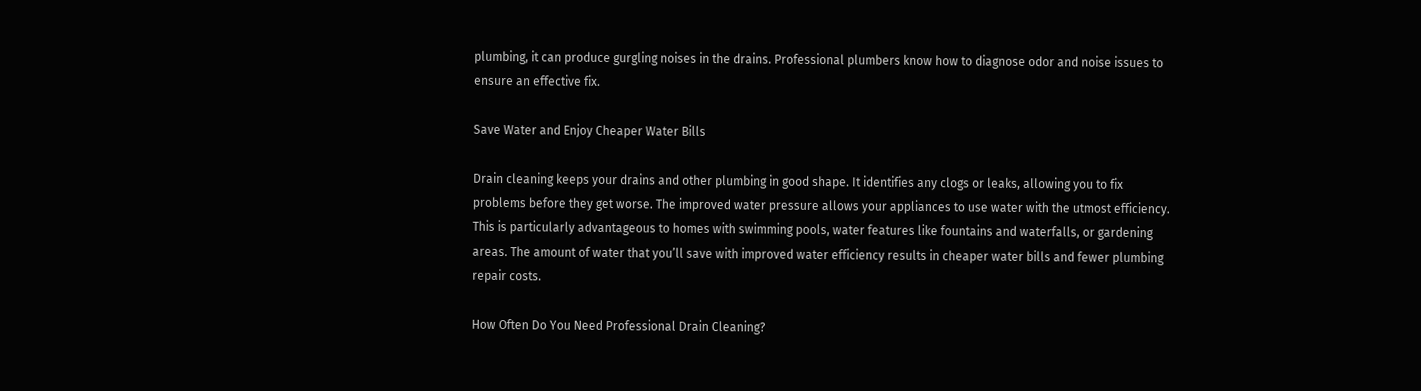plumbing, it can produce gurgling noises in the drains. Professional plumbers know how to diagnose odor and noise issues to ensure an effective fix.

Save Water and Enjoy Cheaper Water Bills

Drain cleaning keeps your drains and other plumbing in good shape. It identifies any clogs or leaks, allowing you to fix problems before they get worse. The improved water pressure allows your appliances to use water with the utmost efficiency. This is particularly advantageous to homes with swimming pools, water features like fountains and waterfalls, or gardening areas. The amount of water that you’ll save with improved water efficiency results in cheaper water bills and fewer plumbing repair costs.

How Often Do You Need Professional Drain Cleaning?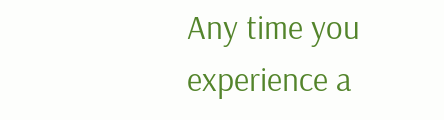Any time you experience a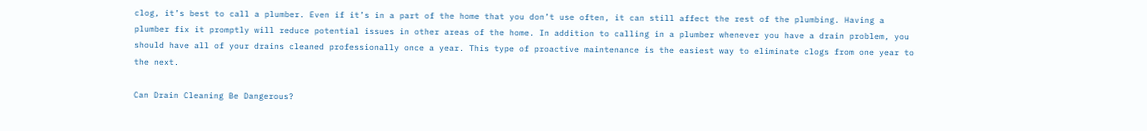clog, it’s best to call a plumber. Even if it’s in a part of the home that you don’t use often, it can still affect the rest of the plumbing. Having a plumber fix it promptly will reduce potential issues in other areas of the home. In addition to calling in a plumber whenever you have a drain problem, you should have all of your drains cleaned professionally once a year. This type of proactive maintenance is the easiest way to eliminate clogs from one year to the next.

Can Drain Cleaning Be Dangerous?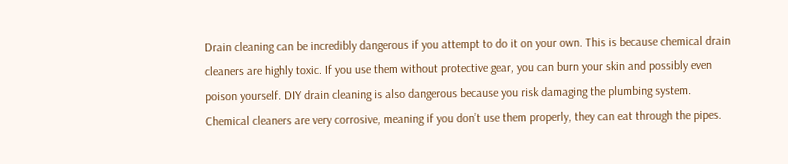Drain cleaning can be incredibly dangerous if you attempt to do it on your own. This is because chemical drain cleaners are highly toxic. If you use them without protective gear, you can burn your skin and possibly even poison yourself. DIY drain cleaning is also dangerous because you risk damaging the plumbing system. Chemical cleaners are very corrosive, meaning if you don’t use them properly, they can eat through the pipes.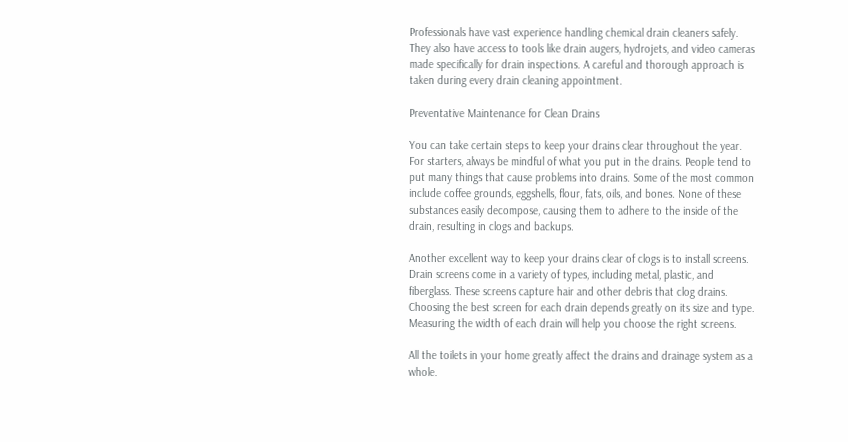Professionals have vast experience handling chemical drain cleaners safely. They also have access to tools like drain augers, hydrojets, and video cameras made specifically for drain inspections. A careful and thorough approach is taken during every drain cleaning appointment.

Preventative Maintenance for Clean Drains

You can take certain steps to keep your drains clear throughout the year. For starters, always be mindful of what you put in the drains. People tend to put many things that cause problems into drains. Some of the most common include coffee grounds, eggshells, flour, fats, oils, and bones. None of these substances easily decompose, causing them to adhere to the inside of the drain, resulting in clogs and backups.

Another excellent way to keep your drains clear of clogs is to install screens. Drain screens come in a variety of types, including metal, plastic, and fiberglass. These screens capture hair and other debris that clog drains. Choosing the best screen for each drain depends greatly on its size and type. Measuring the width of each drain will help you choose the right screens.

All the toilets in your home greatly affect the drains and drainage system as a whole.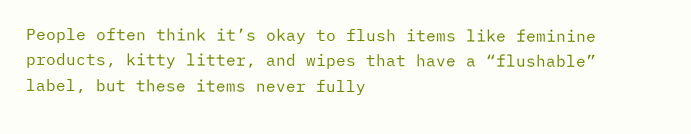People often think it’s okay to flush items like feminine products, kitty litter, and wipes that have a “flushable” label, but these items never fully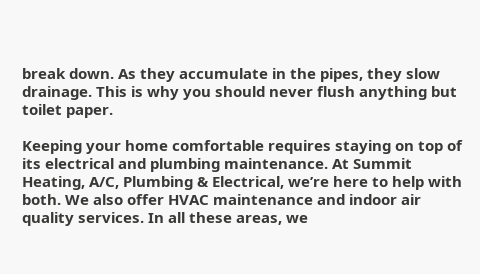break down. As they accumulate in the pipes, they slow drainage. This is why you should never flush anything but toilet paper.

Keeping your home comfortable requires staying on top of its electrical and plumbing maintenance. At Summit Heating, A/C, Plumbing & Electrical, we’re here to help with both. We also offer HVAC maintenance and indoor air quality services. In all these areas, we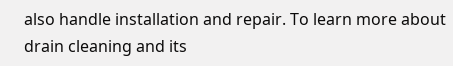also handle installation and repair. To learn more about drain cleaning and its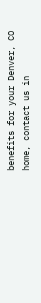benefits for your Denver, CO home, contact us in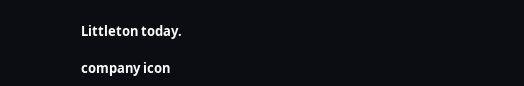Littleton today.

company icon